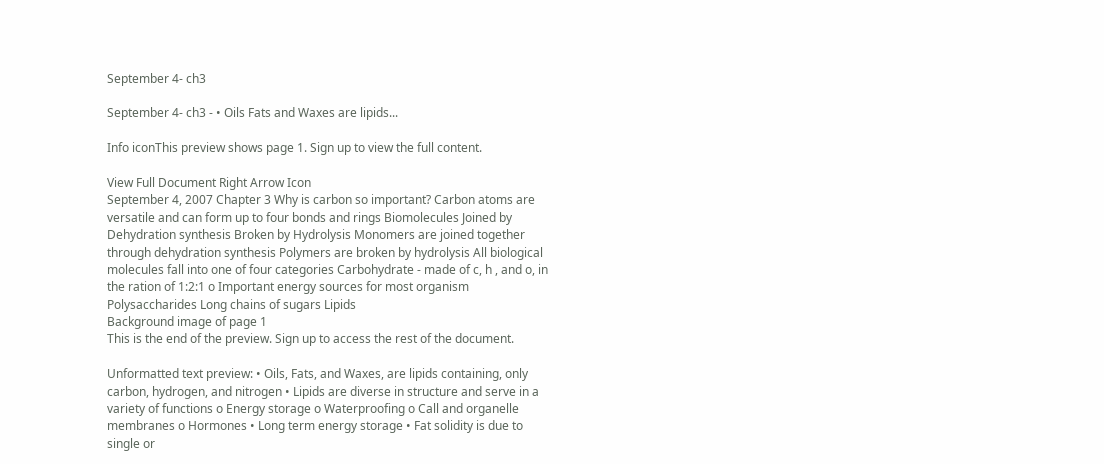September 4- ch3

September 4- ch3 - • Oils Fats and Waxes are lipids...

Info iconThis preview shows page 1. Sign up to view the full content.

View Full Document Right Arrow Icon
September 4, 2007 Chapter 3 Why is carbon so important? Carbon atoms are versatile and can form up to four bonds and rings Biomolecules Joined by Dehydration synthesis Broken by Hydrolysis Monomers are joined together through dehydration synthesis Polymers are broken by hydrolysis All biological molecules fall into one of four categories Carbohydrate - made of c, h , and o, in the ration of 1:2:1 o Important energy sources for most organism Polysaccharides Long chains of sugars Lipids
Background image of page 1
This is the end of the preview. Sign up to access the rest of the document.

Unformatted text preview: • Oils, Fats, and Waxes, are lipids containing, only carbon, hydrogen, and nitrogen • Lipids are diverse in structure and serve in a variety of functions o Energy storage o Waterproofing o Call and organelle membranes o Hormones • Long term energy storage • Fat solidity is due to single or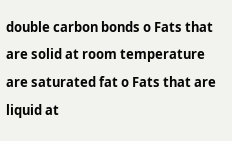double carbon bonds o Fats that are solid at room temperature are saturated fat o Fats that are liquid at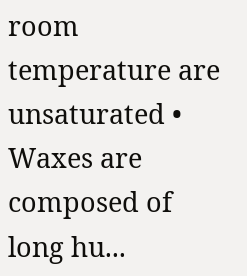room temperature are unsaturated • Waxes are composed of long hu...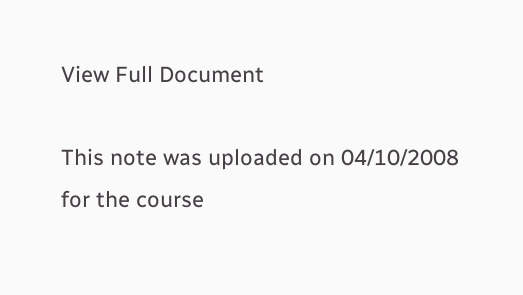View Full Document

This note was uploaded on 04/10/2008 for the course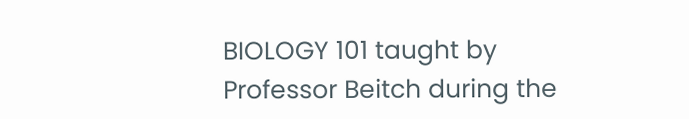BIOLOGY 101 taught by Professor Beitch during the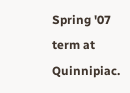Spring '07 term at Quinnipiac.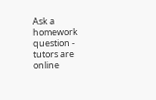Ask a homework question - tutors are online